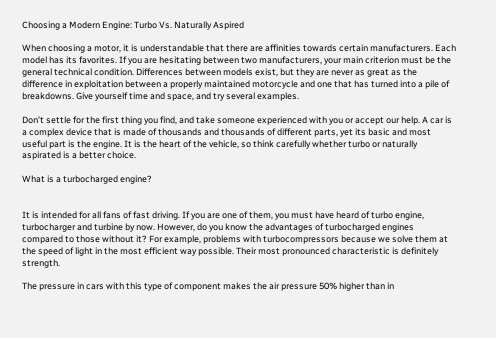Choosing a Modern Engine: Turbo Vs. Naturally Aspired

When choosing a motor, it is understandable that there are affinities towards certain manufacturers. Each model has its favorites. If you are hesitating between two manufacturers, your main criterion must be the general technical condition. Differences between models exist, but they are never as great as the difference in exploitation between a properly maintained motorcycle and one that has turned into a pile of breakdowns. Give yourself time and space, and try several examples.

Don’t settle for the first thing you find, and take someone experienced with you or accept our help. A car is a complex device that is made of thousands and thousands of different parts, yet its basic and most useful part is the engine. It is the heart of the vehicle, so think carefully whether turbo or naturally aspirated is a better choice.

What is a turbocharged engine?


It is intended for all fans of fast driving. If you are one of them, you must have heard of turbo engine, turbocharger and turbine by now. However, do you know the advantages of turbocharged engines compared to those without it? For example, problems with turbocompressors because we solve them at the speed of light in the most efficient way possible. Their most pronounced characteristic is definitely strength.

The pressure in cars with this type of component makes the air pressure 50% higher than in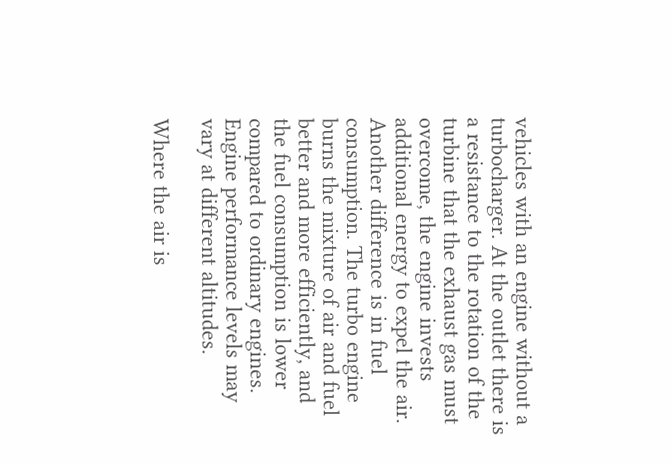vehicles with an engine without a turbocharger. At the outlet there is a resistance to the rotation of the turbine that the exhaust gas must overcome, the engine invests additional energy to expel the air. Another difference is in fuel consumption. The turbo engine burns the mixture of air and fuel better and more efficiently, and the fuel consumption is lower compared to ordinary engines. Engine performance levels may vary at different altitudes.

Where the air is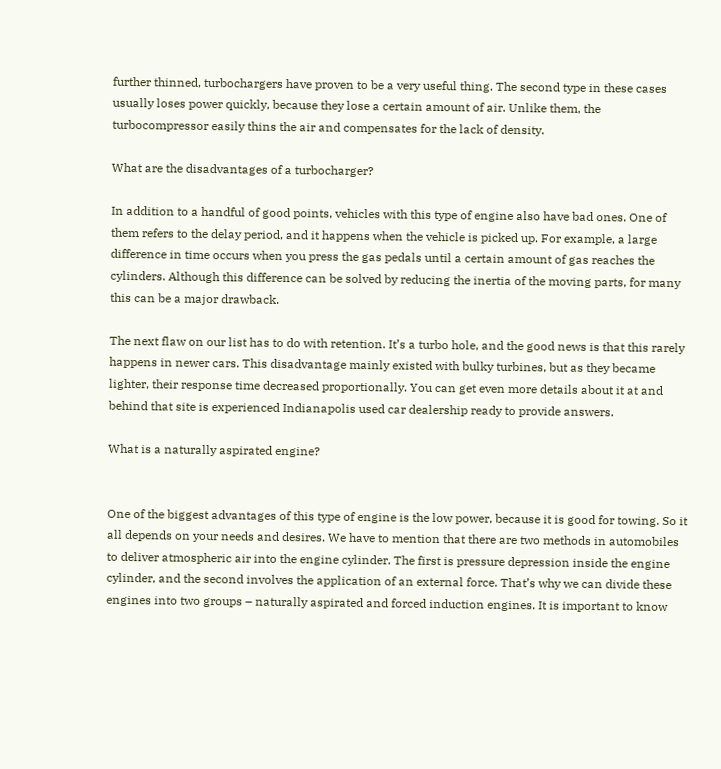further thinned, turbochargers have proven to be a very useful thing. The second type in these cases usually loses power quickly, because they lose a certain amount of air. Unlike them, the turbocompressor easily thins the air and compensates for the lack of density.

What are the disadvantages of a turbocharger?

In addition to a handful of good points, vehicles with this type of engine also have bad ones. One of them refers to the delay period, and it happens when the vehicle is picked up. For example, a large difference in time occurs when you press the gas pedals until a certain amount of gas reaches the cylinders. Although this difference can be solved by reducing the inertia of the moving parts, for many this can be a major drawback.

The next flaw on our list has to do with retention. It’s a turbo hole, and the good news is that this rarely happens in newer cars. This disadvantage mainly existed with bulky turbines, but as they became lighter, their response time decreased proportionally. You can get even more details about it at and behind that site is experienced Indianapolis used car dealership ready to provide answers.

What is a naturally aspirated engine?


One of the biggest advantages of this type of engine is the low power, because it is good for towing. So it all depends on your needs and desires. We have to mention that there are two methods in automobiles to deliver atmospheric air into the engine cylinder. The first is pressure depression inside the engine cylinder, and the second involves the application of an external force. That’s why we can divide these engines into two groups – naturally aspirated and forced induction engines. It is important to know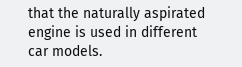that the naturally aspirated engine is used in different car models.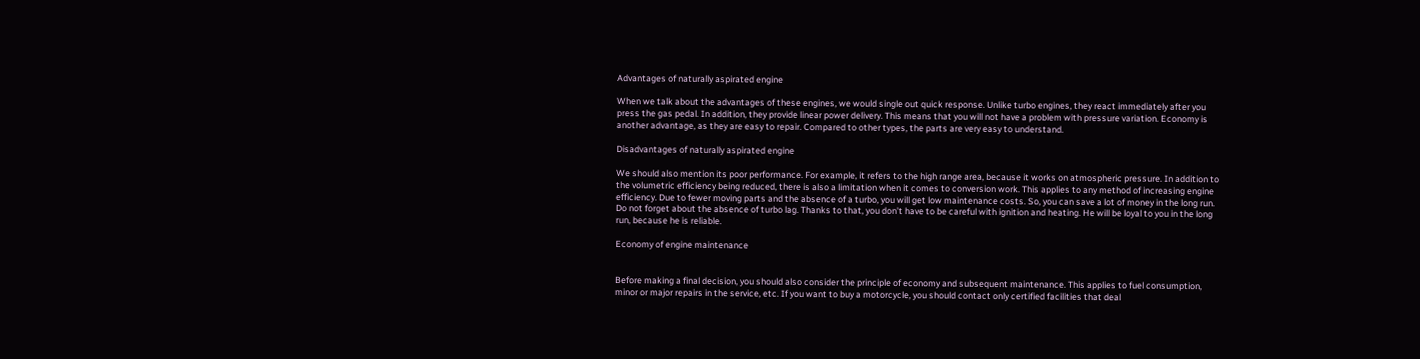Advantages of naturally aspirated engine

When we talk about the advantages of these engines, we would single out quick response. Unlike turbo engines, they react immediately after you press the gas pedal. In addition, they provide linear power delivery. This means that you will not have a problem with pressure variation. Economy is another advantage, as they are easy to repair. Compared to other types, the parts are very easy to understand.

Disadvantages of naturally aspirated engine

We should also mention its poor performance. For example, it refers to the high range area, because it works on atmospheric pressure. In addition to the volumetric efficiency being reduced, there is also a limitation when it comes to conversion work. This applies to any method of increasing engine efficiency. Due to fewer moving parts and the absence of a turbo, you will get low maintenance costs. So, you can save a lot of money in the long run. Do not forget about the absence of turbo lag. Thanks to that, you don’t have to be careful with ignition and heating. He will be loyal to you in the long run, because he is reliable.

Economy of engine maintenance


Before making a final decision, you should also consider the principle of economy and subsequent maintenance. This applies to fuel consumption, minor or major repairs in the service, etc. If you want to buy a motorcycle, you should contact only certified facilities that deal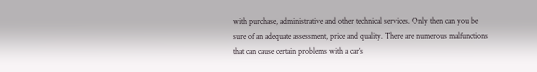with purchase, administrative and other technical services. Only then can you be sure of an adequate assessment, price and quality. There are numerous malfunctions that can cause certain problems with a car’s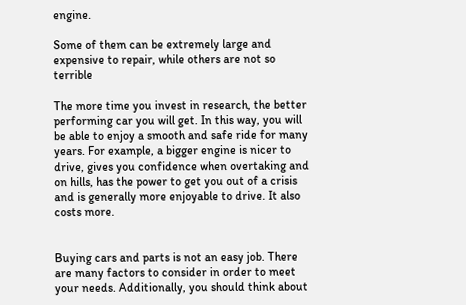engine.

Some of them can be extremely large and expensive to repair, while others are not so terrible

The more time you invest in research, the better performing car you will get. In this way, you will be able to enjoy a smooth and safe ride for many years. For example, a bigger engine is nicer to drive, gives you confidence when overtaking and on hills, has the power to get you out of a crisis and is generally more enjoyable to drive. It also costs more.


Buying cars and parts is not an easy job. There are many factors to consider in order to meet your needs. Additionally, you should think about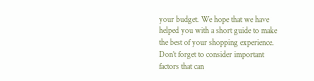your budget. We hope that we have helped you with a short guide to make the best of your shopping experience. Don’t forget to consider important factors that can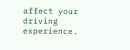affect your driving experience.